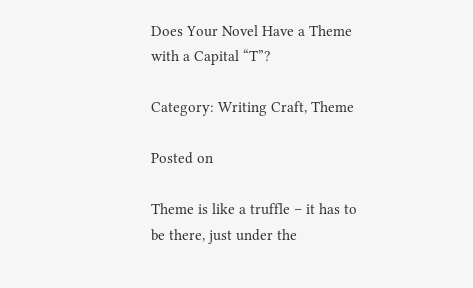Does Your Novel Have a Theme with a Capital “T”?

Category: Writing Craft, Theme

Posted on

Theme is like a truffle – it has to be there, just under the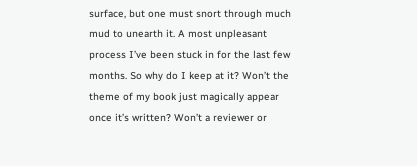surface, but one must snort through much mud to unearth it. A most unpleasant process I’ve been stuck in for the last few months. So why do I keep at it? Won’t the theme of my book just magically appear once it’s written? Won’t a reviewer or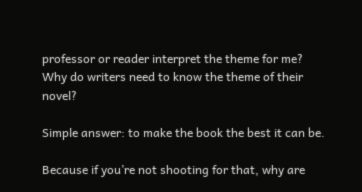professor or reader interpret the theme for me? Why do writers need to know the theme of their novel?

Simple answer: to make the book the best it can be.

Because if you’re not shooting for that, why are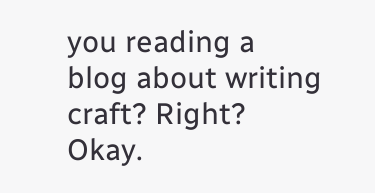you reading a blog about writing craft? Right? Okay.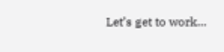Let’s get to work…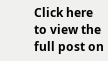Click here to view the full post on